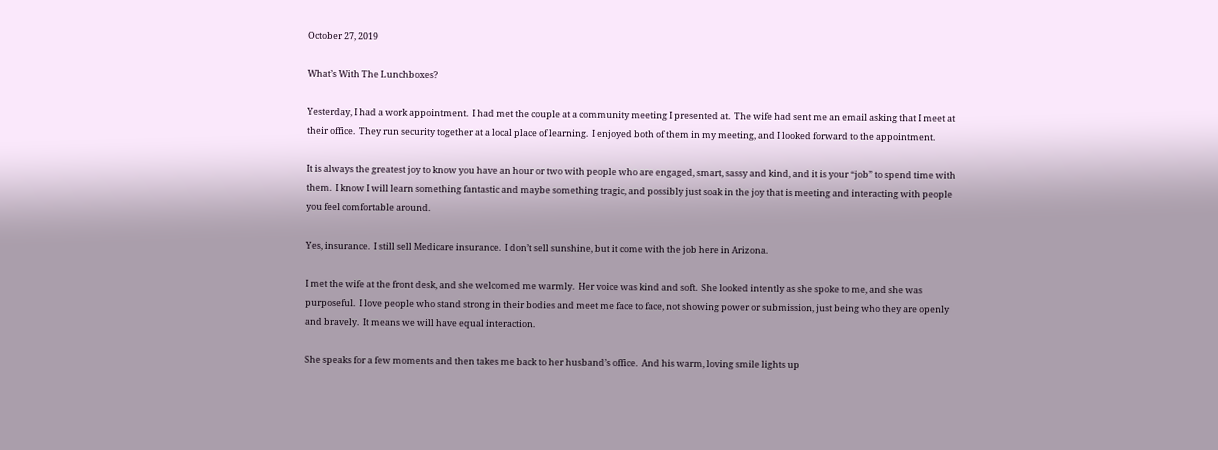October 27, 2019

What’s With The Lunchboxes?

Yesterday, I had a work appointment.  I had met the couple at a community meeting I presented at.  The wife had sent me an email asking that I meet at their office.  They run security together at a local place of learning.  I enjoyed both of them in my meeting, and I looked forward to the appointment.

It is always the greatest joy to know you have an hour or two with people who are engaged, smart, sassy and kind, and it is your “job” to spend time with them.  I know I will learn something fantastic and maybe something tragic, and possibly just soak in the joy that is meeting and interacting with people you feel comfortable around.

Yes, insurance.  I still sell Medicare insurance.  I don’t sell sunshine, but it come with the job here in Arizona.

I met the wife at the front desk, and she welcomed me warmly.  Her voice was kind and soft.  She looked intently as she spoke to me, and she was purposeful.  I love people who stand strong in their bodies and meet me face to face, not showing power or submission, just being who they are openly and bravely.  It means we will have equal interaction.

She speaks for a few moments and then takes me back to her husband’s office.  And his warm, loving smile lights up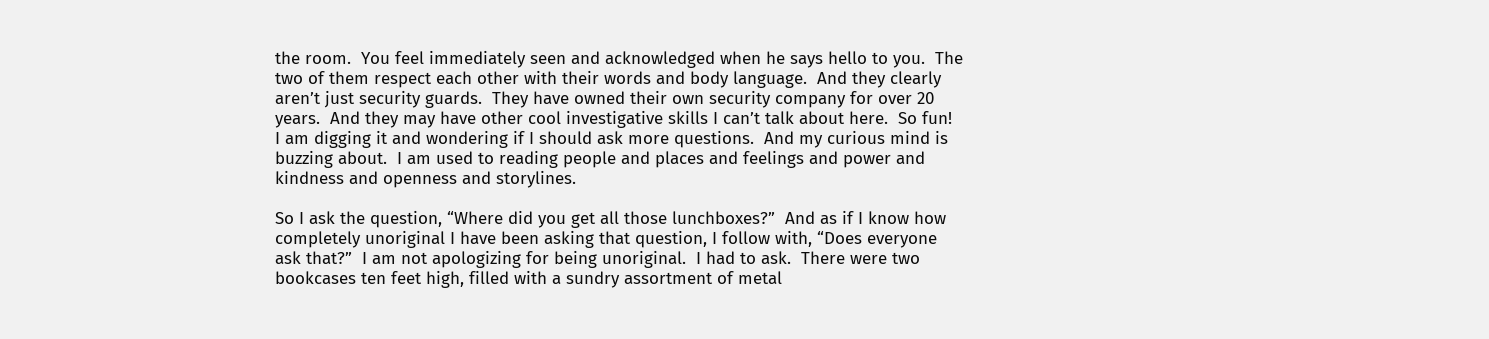the room.  You feel immediately seen and acknowledged when he says hello to you.  The two of them respect each other with their words and body language.  And they clearly aren’t just security guards.  They have owned their own security company for over 20 years.  And they may have other cool investigative skills I can’t talk about here.  So fun!  I am digging it and wondering if I should ask more questions.  And my curious mind is buzzing about.  I am used to reading people and places and feelings and power and kindness and openness and storylines.

So I ask the question, “Where did you get all those lunchboxes?”  And as if I know how completely unoriginal I have been asking that question, I follow with, “Does everyone ask that?”  I am not apologizing for being unoriginal.  I had to ask.  There were two bookcases ten feet high, filled with a sundry assortment of metal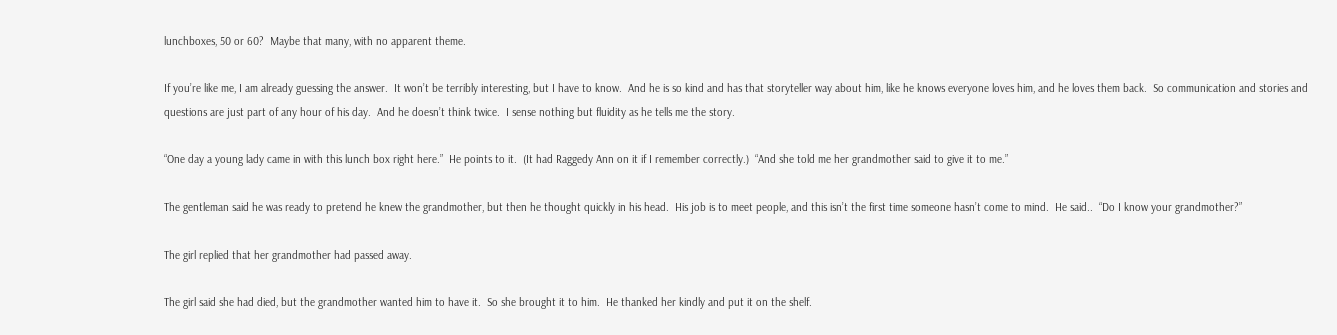lunchboxes, 50 or 60?  Maybe that many, with no apparent theme.

If you’re like me, I am already guessing the answer.  It won’t be terribly interesting, but I have to know.  And he is so kind and has that storyteller way about him, like he knows everyone loves him, and he loves them back.  So communication and stories and questions are just part of any hour of his day.  And he doesn’t think twice.  I sense nothing but fluidity as he tells me the story.

“One day a young lady came in with this lunch box right here.”  He points to it.  (It had Raggedy Ann on it if I remember correctly.)  “And she told me her grandmother said to give it to me.”

The gentleman said he was ready to pretend he knew the grandmother, but then he thought quickly in his head.  His job is to meet people, and this isn’t the first time someone hasn’t come to mind.  He said..  “Do I know your grandmother?”

The girl replied that her grandmother had passed away.

The girl said she had died, but the grandmother wanted him to have it.  So she brought it to him.  He thanked her kindly and put it on the shelf.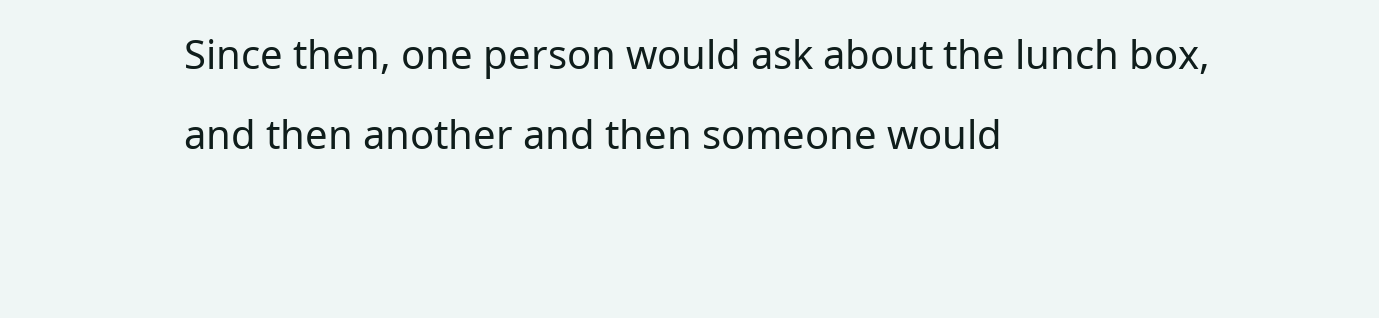Since then, one person would ask about the lunch box, and then another and then someone would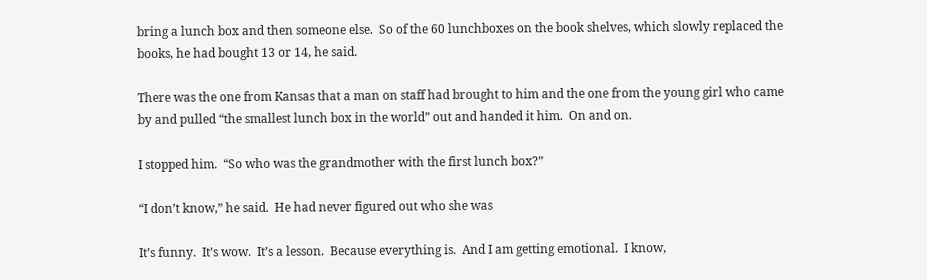bring a lunch box and then someone else.  So of the 60 lunchboxes on the book shelves, which slowly replaced the books, he had bought 13 or 14, he said.

There was the one from Kansas that a man on staff had brought to him and the one from the young girl who came by and pulled “the smallest lunch box in the world” out and handed it him.  On and on.

I stopped him.  “So who was the grandmother with the first lunch box?”

“I don’t know,” he said.  He had never figured out who she was

It’s funny.  It’s wow.  It’s a lesson.  Because everything is.  And I am getting emotional.  I know,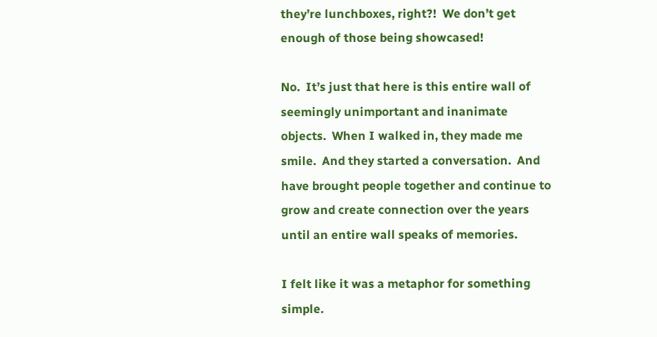they’re lunchboxes, right?!  We don’t get enough of those being showcased!

No.  It’s just that here is this entire wall of seemingly unimportant and inanimate objects.  When I walked in, they made me smile.  And they started a conversation.  And have brought people together and continue to grow and create connection over the years until an entire wall speaks of memories.

I felt like it was a metaphor for something simple.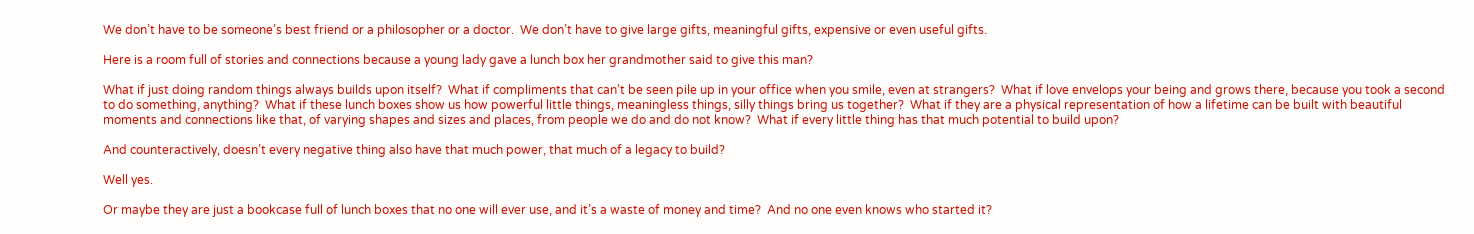We don’t have to be someone’s best friend or a philosopher or a doctor.  We don’t have to give large gifts, meaningful gifts, expensive or even useful gifts.

Here is a room full of stories and connections because a young lady gave a lunch box her grandmother said to give this man?

What if just doing random things always builds upon itself?  What if compliments that can’t be seen pile up in your office when you smile, even at strangers?  What if love envelops your being and grows there, because you took a second to do something, anything?  What if these lunch boxes show us how powerful little things, meaningless things, silly things bring us together?  What if they are a physical representation of how a lifetime can be built with beautiful moments and connections like that, of varying shapes and sizes and places, from people we do and do not know?  What if every little thing has that much potential to build upon?

And counteractively, doesn’t every negative thing also have that much power, that much of a legacy to build?

Well yes.

Or maybe they are just a bookcase full of lunch boxes that no one will ever use, and it’s a waste of money and time?  And no one even knows who started it?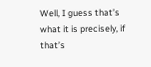Well, I guess that’s what it is precisely, if that’s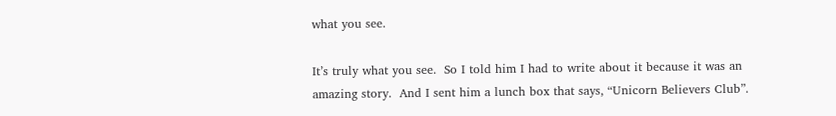what you see.

It’s truly what you see.  So I told him I had to write about it because it was an amazing story.  And I sent him a lunch box that says, “Unicorn Believers Club”.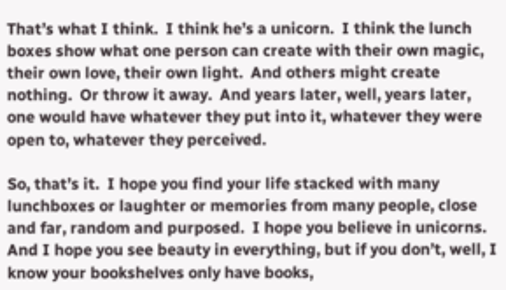That’s what I think.  I think he’s a unicorn.  I think the lunch boxes show what one person can create with their own magic, their own love, their own light.  And others might create nothing.  Or throw it away.  And years later, well, years later, one would have whatever they put into it, whatever they were open to, whatever they perceived.

So, that’s it.  I hope you find your life stacked with many lunchboxes or laughter or memories from many people, close and far, random and purposed.  I hope you believe in unicorns.  And I hope you see beauty in everything, but if you don’t, well, I know your bookshelves only have books,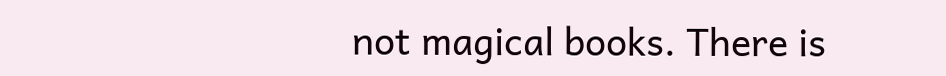not magical books. There is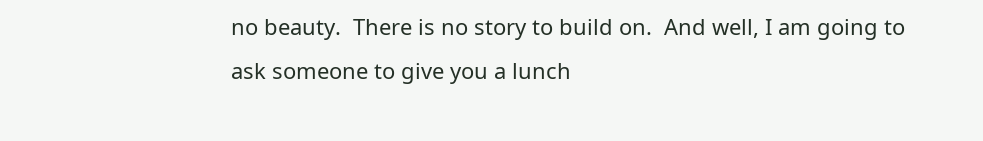no beauty.  There is no story to build on.  And well, I am going to ask someone to give you a lunch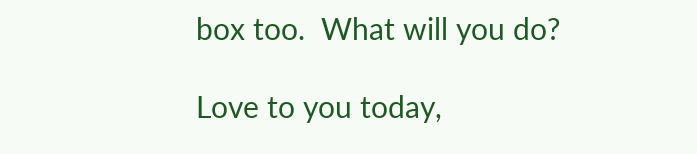box too.  What will you do?

Love to you today,